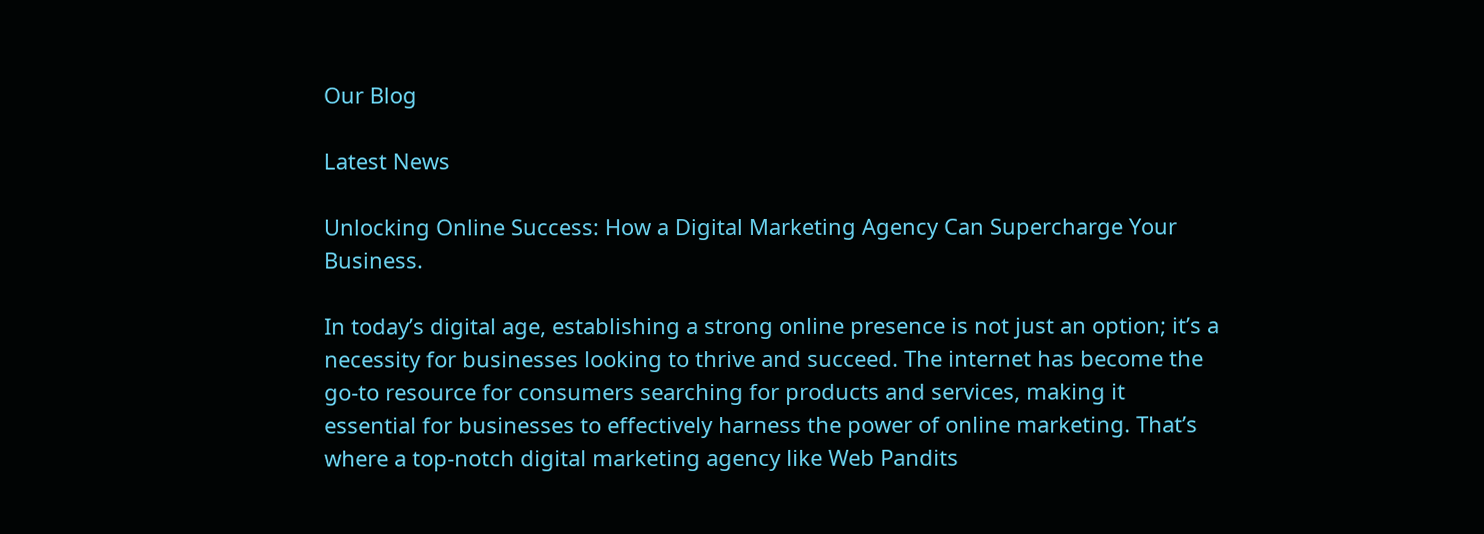Our Blog

Latest News

Unlocking Online Success: How a Digital Marketing Agency Can Supercharge Your Business.

In today’s digital age, establishing a strong online presence is not just an option; it’s a necessity for businesses looking to thrive and succeed. The internet has become the go-to resource for consumers searching for products and services, making it essential for businesses to effectively harness the power of online marketing. That’s where a top-notch digital marketing agency like Web Pandits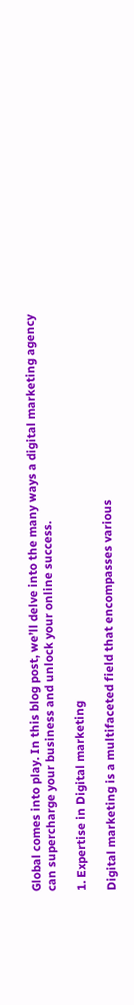Global comes into play. In this blog post, we’ll delve into the many ways a digital marketing agency can supercharge your business and unlock your online success.

1. Expertise in Digital marketing

Digital marketing is a multifaceted field that encompasses various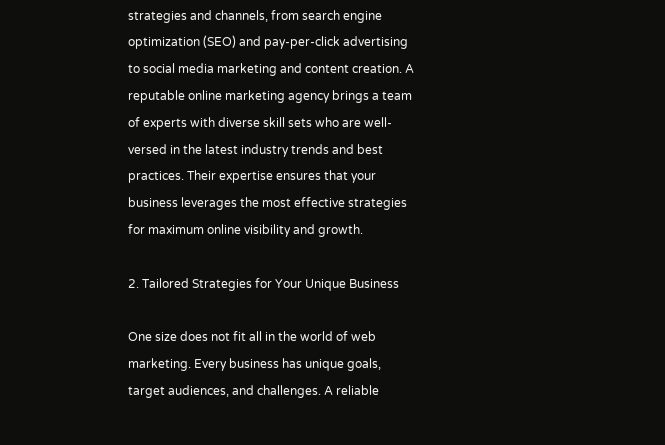strategies and channels, from search engine optimization (SEO) and pay-per-click advertising to social media marketing and content creation. A reputable online marketing agency brings a team of experts with diverse skill sets who are well-versed in the latest industry trends and best practices. Their expertise ensures that your business leverages the most effective strategies for maximum online visibility and growth.

2. Tailored Strategies for Your Unique Business

One size does not fit all in the world of web marketing. Every business has unique goals, target audiences, and challenges. A reliable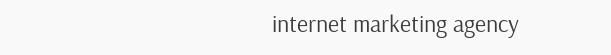internet marketing agency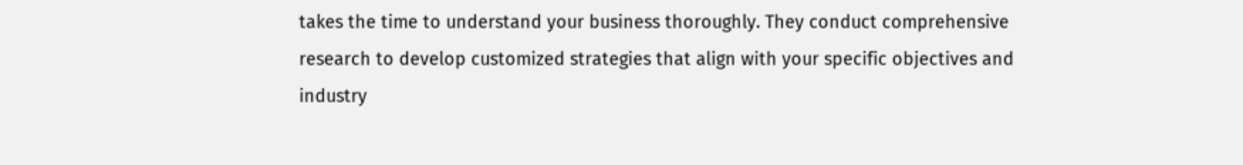takes the time to understand your business thoroughly. They conduct comprehensive research to develop customized strategies that align with your specific objectives and industry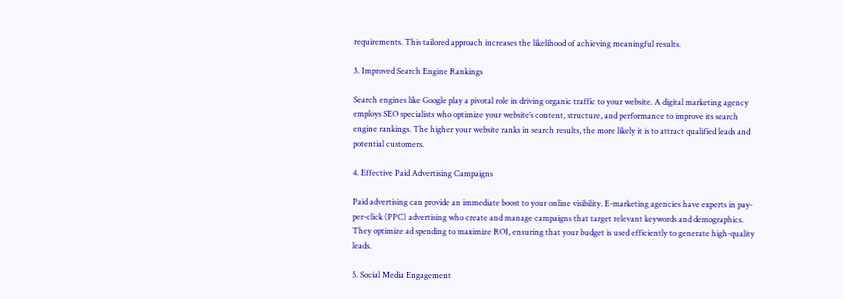requirements. This tailored approach increases the likelihood of achieving meaningful results.

3. Improved Search Engine Rankings

Search engines like Google play a pivotal role in driving organic traffic to your website. A digital marketing agency employs SEO specialists who optimize your website’s content, structure, and performance to improve its search engine rankings. The higher your website ranks in search results, the more likely it is to attract qualified leads and potential customers.

4. Effective Paid Advertising Campaigns

Paid advertising can provide an immediate boost to your online visibility. E-marketing agencies have experts in pay-per-click (PPC) advertising who create and manage campaigns that target relevant keywords and demographics. They optimize ad spending to maximize ROI, ensuring that your budget is used efficiently to generate high-quality leads.

5. Social Media Engagement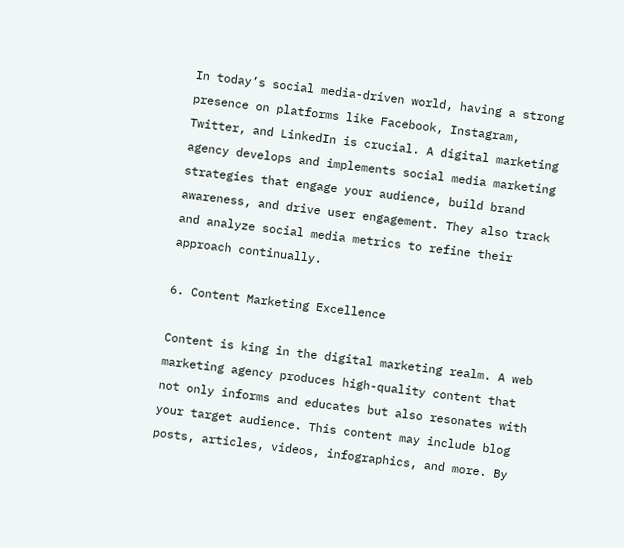In today’s social media-driven world, having a strong presence on platforms like Facebook, Instagram, Twitter, and LinkedIn is crucial. A digital marketing agency develops and implements social media marketing strategies that engage your audience, build brand awareness, and drive user engagement. They also track and analyze social media metrics to refine their approach continually.

6. Content Marketing Excellence

Content is king in the digital marketing realm. A web marketing agency produces high-quality content that not only informs and educates but also resonates with your target audience. This content may include blog posts, articles, videos, infographics, and more. By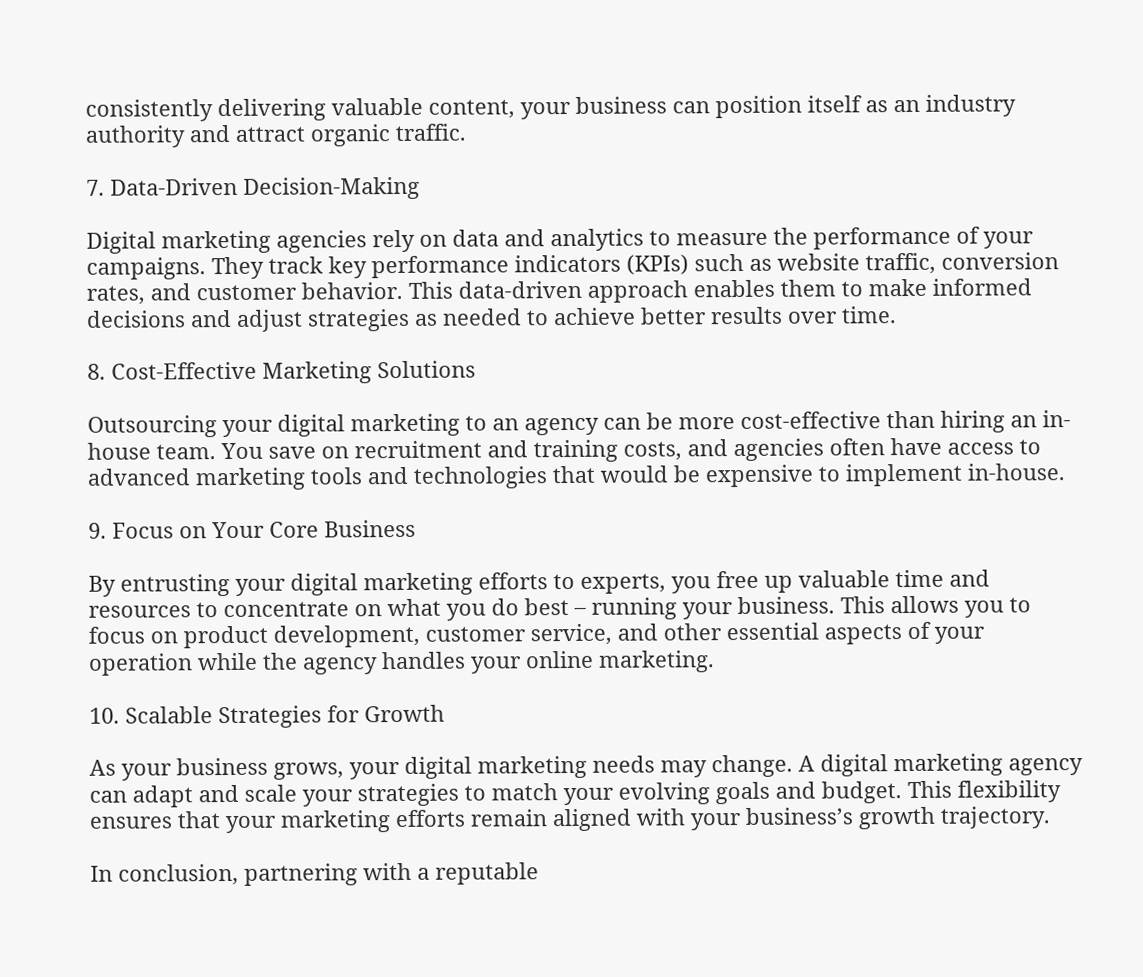consistently delivering valuable content, your business can position itself as an industry authority and attract organic traffic.

7. Data-Driven Decision-Making

Digital marketing agencies rely on data and analytics to measure the performance of your campaigns. They track key performance indicators (KPIs) such as website traffic, conversion rates, and customer behavior. This data-driven approach enables them to make informed decisions and adjust strategies as needed to achieve better results over time.

8. Cost-Effective Marketing Solutions

Outsourcing your digital marketing to an agency can be more cost-effective than hiring an in-house team. You save on recruitment and training costs, and agencies often have access to advanced marketing tools and technologies that would be expensive to implement in-house.

9. Focus on Your Core Business

By entrusting your digital marketing efforts to experts, you free up valuable time and resources to concentrate on what you do best – running your business. This allows you to focus on product development, customer service, and other essential aspects of your operation while the agency handles your online marketing.

10. Scalable Strategies for Growth

As your business grows, your digital marketing needs may change. A digital marketing agency can adapt and scale your strategies to match your evolving goals and budget. This flexibility ensures that your marketing efforts remain aligned with your business’s growth trajectory.

In conclusion, partnering with a reputable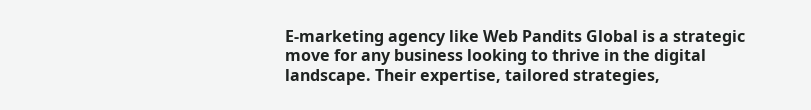E-marketing agency like Web Pandits Global is a strategic move for any business looking to thrive in the digital landscape. Their expertise, tailored strategies,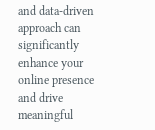and data-driven approach can significantly enhance your online presence and drive meaningful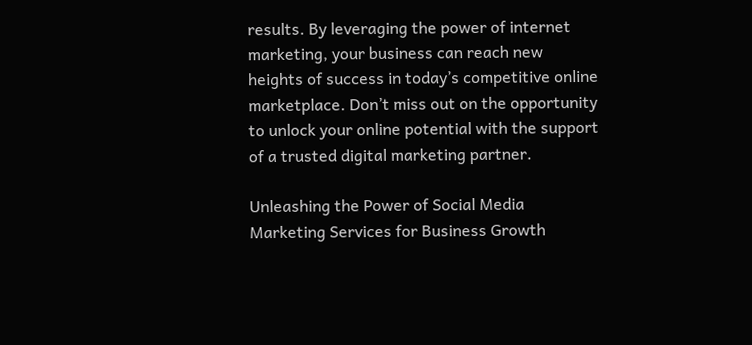results. By leveraging the power of internet marketing, your business can reach new heights of success in today’s competitive online marketplace. Don’t miss out on the opportunity to unlock your online potential with the support of a trusted digital marketing partner.

Unleashing the Power of Social Media Marketing Services for Business Growth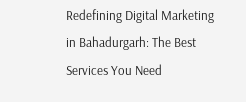Redefining Digital Marketing in Bahadurgarh: The Best Services You Need